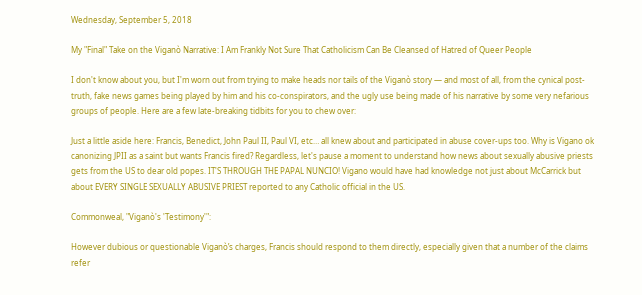Wednesday, September 5, 2018

My "Final" Take on the Viganò Narrative: I Am Frankly Not Sure That Catholicism Can Be Cleansed of Hatred of Queer People

I don't know about you, but I'm worn out from trying to make heads nor tails of the Viganò story — and most of all, from the cynical post-truth, fake news games being played by him and his co-conspirators, and the ugly use being made of his narrative by some very nefarious groups of people. Here are a few late-breaking tidbits for you to chew over:

Just a little aside here: Francis, Benedict, John Paul II, Paul VI, etc… all knew about and participated in abuse cover-ups too. Why is Vigano ok canonizing JPII as a saint but wants Francis fired? Regardless, let's pause a moment to understand how news about sexually abusive priests gets from the US to dear old popes. IT'S THROUGH THE PAPAL NUNCIO! Vigano would have had knowledge not just about McCarrick but about EVERY SINGLE SEXUALLY ABUSIVE PRIEST reported to any Catholic official in the US.

Commonweal, "Viganò's 'Testimony'":

However dubious or questionable Viganò’s charges, Francis should respond to them directly, especially given that a number of the claims refer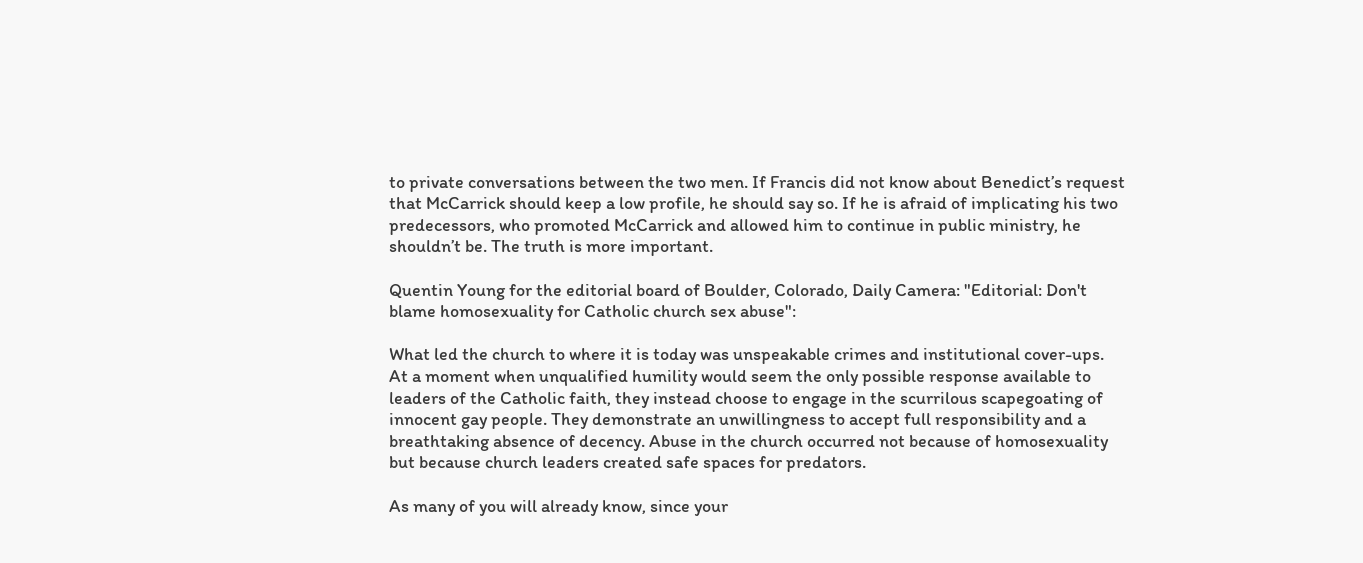to private conversations between the two men. If Francis did not know about Benedict’s request that McCarrick should keep a low profile, he should say so. If he is afraid of implicating his two predecessors, who promoted McCarrick and allowed him to continue in public ministry, he shouldn’t be. The truth is more important.

Quentin Young for the editorial board of Boulder, Colorado, Daily Camera: "Editorial: Don't blame homosexuality for Catholic church sex abuse":

What led the church to where it is today was unspeakable crimes and institutional cover-ups. At a moment when unqualified humility would seem the only possible response available to leaders of the Catholic faith, they instead choose to engage in the scurrilous scapegoating of innocent gay people. They demonstrate an unwillingness to accept full responsibility and a breathtaking absence of decency. Abuse in the church occurred not because of homosexuality but because church leaders created safe spaces for predators.

As many of you will already know, since your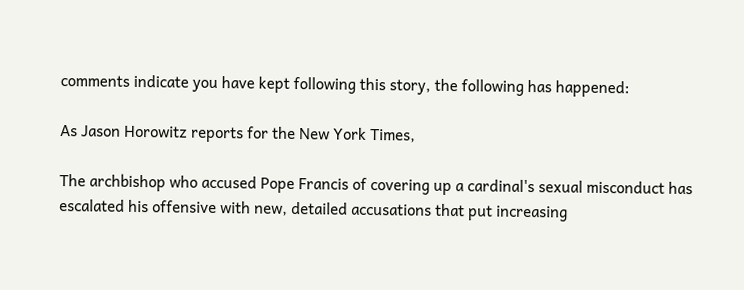comments indicate you have kept following this story, the following has happened:

As Jason Horowitz reports for the New York Times,

The archbishop who accused Pope Francis of covering up a cardinal's sexual misconduct has escalated his offensive with new, detailed accusations that put increasing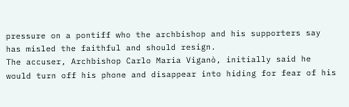pressure on a pontiff who the archbishop and his supporters say has misled the faithful and should resign.
The accuser, Archbishop Carlo Maria Viganò, initially said he would turn off his phone and disappear into hiding for fear of his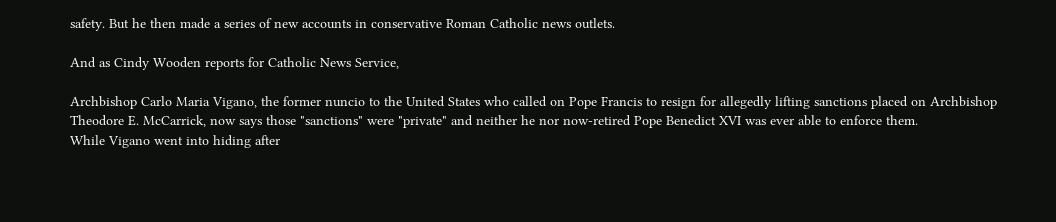safety. But he then made a series of new accounts in conservative Roman Catholic news outlets.

And as Cindy Wooden reports for Catholic News Service,

Archbishop Carlo Maria Vigano, the former nuncio to the United States who called on Pope Francis to resign for allegedly lifting sanctions placed on Archbishop Theodore E. McCarrick, now says those "sanctions" were "private" and neither he nor now-retired Pope Benedict XVI was ever able to enforce them.
While Vigano went into hiding after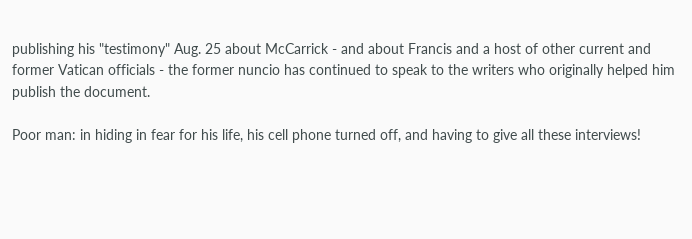publishing his "testimony" Aug. 25 about McCarrick - and about Francis and a host of other current and former Vatican officials - the former nuncio has continued to speak to the writers who originally helped him publish the document.

Poor man: in hiding in fear for his life, his cell phone turned off, and having to give all these interviews!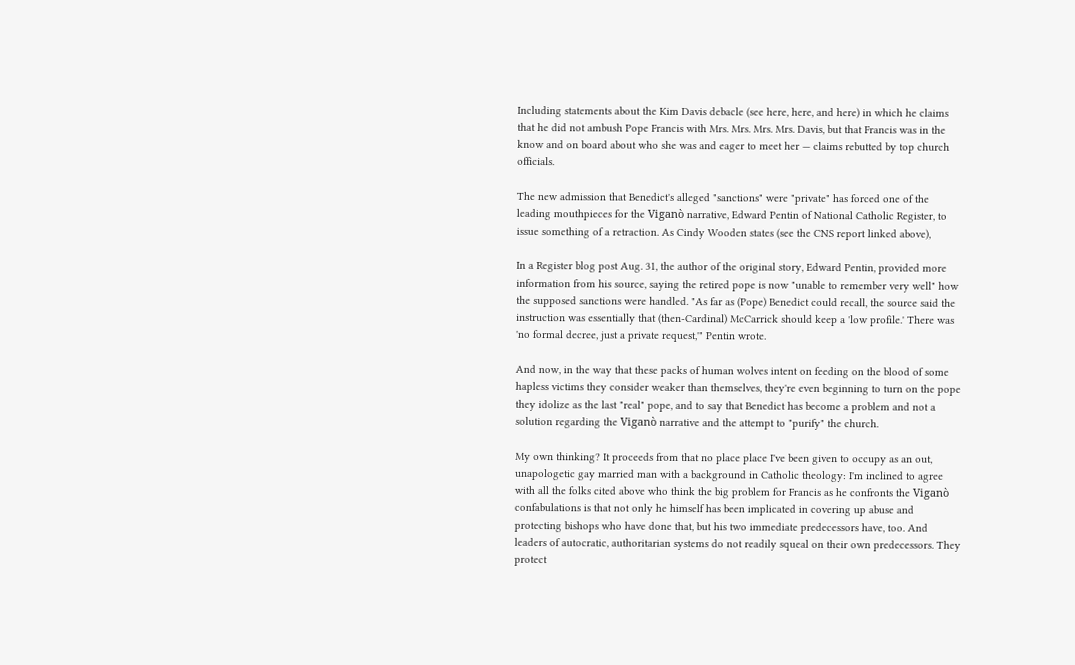Including statements about the Kim Davis debacle (see here, here, and here) in which he claims that he did not ambush Pope Francis with Mrs. Mrs. Mrs. Mrs. Davis, but that Francis was in the know and on board about who she was and eager to meet her — claims rebutted by top church officials.

The new admission that Benedict's alleged "sanctions" were "private" has forced one of the leading mouthpieces for the Viganò narrative, Edward Pentin of National Catholic Register, to issue something of a retraction. As Cindy Wooden states (see the CNS report linked above),

In a Register blog post Aug. 31, the author of the original story, Edward Pentin, provided more information from his source, saying the retired pope is now "unable to remember very well" how the supposed sanctions were handled. "As far as (Pope) Benedict could recall, the source said the instruction was essentially that (then-Cardinal) McCarrick should keep a 'low profile.' There was 'no formal decree, just a private request,'" Pentin wrote.

And now, in the way that these packs of human wolves intent on feeding on the blood of some hapless victims they consider weaker than themselves, they're even beginning to turn on the pope they idolize as the last "real" pope, and to say that Benedict has become a problem and not a solution regarding the Viganò narrative and the attempt to "purify" the church.

My own thinking? It proceeds from that no place place I've been given to occupy as an out, unapologetic gay married man with a background in Catholic theology: I'm inclined to agree with all the folks cited above who think the big problem for Francis as he confronts the Viganò confabulations is that not only he himself has been implicated in covering up abuse and protecting bishops who have done that, but his two immediate predecessors have, too. And leaders of autocratic, authoritarian systems do not readily squeal on their own predecessors. They protect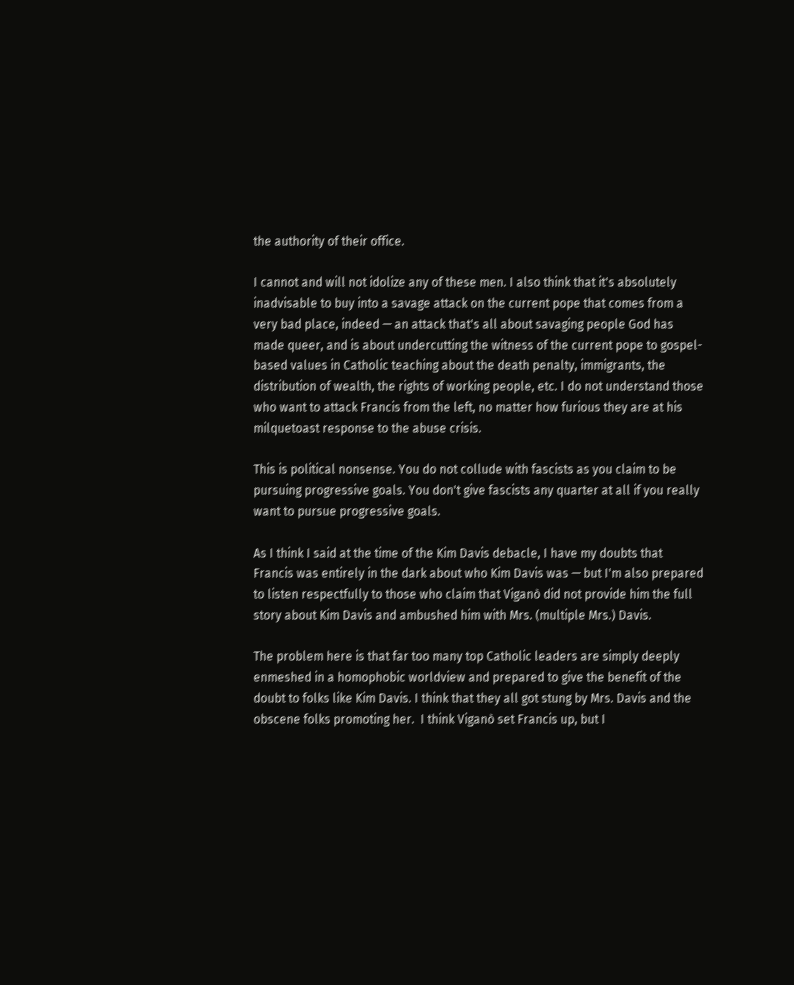the authority of their office.

I cannot and will not idolize any of these men. I also think that it's absolutely inadvisable to buy into a savage attack on the current pope that comes from a very bad place, indeed — an attack that's all about savaging people God has made queer, and is about undercutting the witness of the current pope to gospel-based values in Catholic teaching about the death penalty, immigrants, the distribution of wealth, the rights of working people, etc. I do not understand those who want to attack Francis from the left, no matter how furious they are at his milquetoast response to the abuse crisis.

This is political nonsense. You do not collude with fascists as you claim to be pursuing progressive goals. You don't give fascists any quarter at all if you really want to pursue progressive goals.

As I think I said at the time of the Kim Davis debacle, I have my doubts that Francis was entirely in the dark about who Kim Davis was — but I'm also prepared to listen respectfully to those who claim that Viganò did not provide him the full story about Kim Davis and ambushed him with Mrs. (multiple Mrs.) Davis.

The problem here is that far too many top Catholic leaders are simply deeply enmeshed in a homophobic worldview and prepared to give the benefit of the doubt to folks like Kim Davis. I think that they all got stung by Mrs. Davis and the obscene folks promoting her.  I think Viganò set Francis up, but I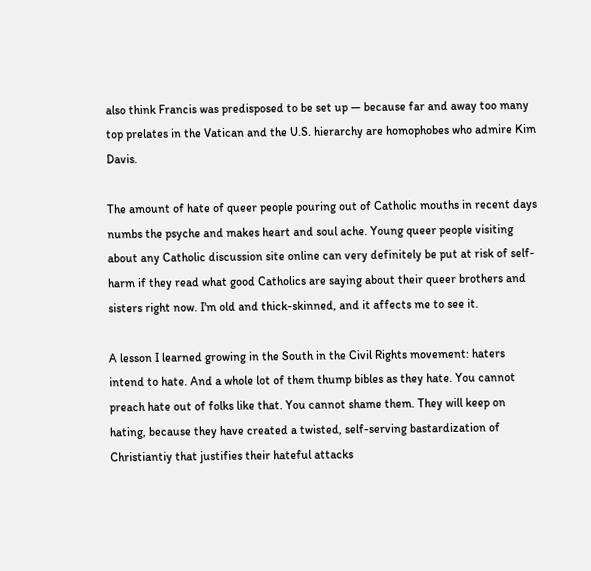also think Francis was predisposed to be set up — because far and away too many top prelates in the Vatican and the U.S. hierarchy are homophobes who admire Kim Davis.

The amount of hate of queer people pouring out of Catholic mouths in recent days numbs the psyche and makes heart and soul ache. Young queer people visiting about any Catholic discussion site online can very definitely be put at risk of self-harm if they read what good Catholics are saying about their queer brothers and sisters right now. I'm old and thick-skinned, and it affects me to see it.

A lesson I learned growing in the South in the Civil Rights movement: haters intend to hate. And a whole lot of them thump bibles as they hate. You cannot preach hate out of folks like that. You cannot shame them. They will keep on hating, because they have created a twisted, self-serving bastardization of Christiantiy that justifies their hateful attacks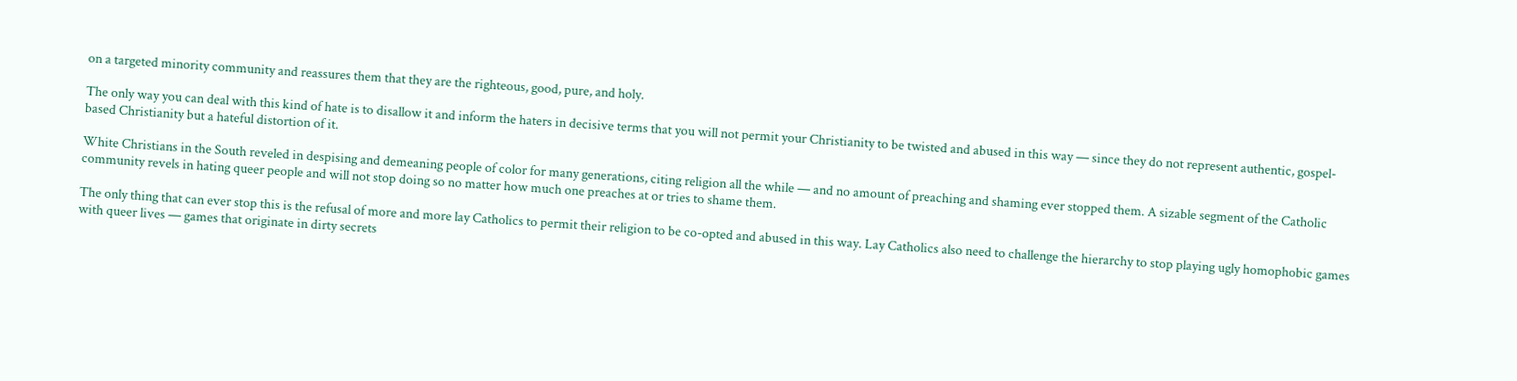on a targeted minority community and reassures them that they are the righteous, good, pure, and holy.

The only way you can deal with this kind of hate is to disallow it and inform the haters in decisive terms that you will not permit your Christianity to be twisted and abused in this way — since they do not represent authentic, gospel-based Christianity but a hateful distortion of it.

White Christians in the South reveled in despising and demeaning people of color for many generations, citing religion all the while — and no amount of preaching and shaming ever stopped them. A sizable segment of the Catholic community revels in hating queer people and will not stop doing so no matter how much one preaches at or tries to shame them.

The only thing that can ever stop this is the refusal of more and more lay Catholics to permit their religion to be co-opted and abused in this way. Lay Catholics also need to challenge the hierarchy to stop playing ugly homophobic games with queer lives — games that originate in dirty secrets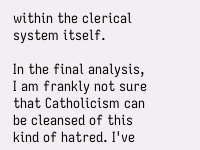within the clerical system itself.

In the final analysis, I am frankly not sure that Catholicism can be cleansed of this kind of hatred. I've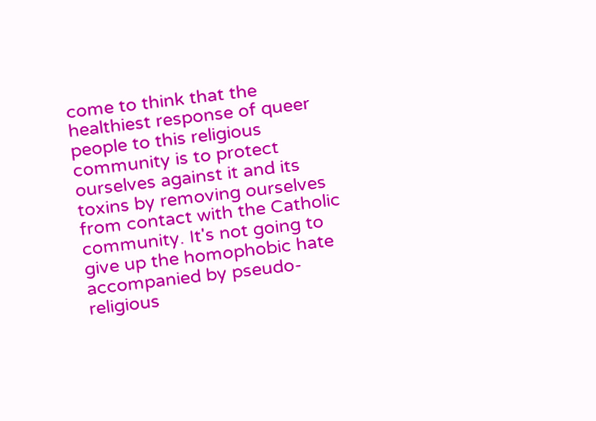come to think that the healthiest response of queer people to this religious community is to protect ourselves against it and its toxins by removing ourselves from contact with the Catholic community. It's not going to give up the homophobic hate accompanied by pseudo-religious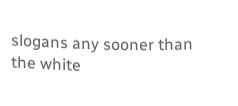slogans any sooner than the white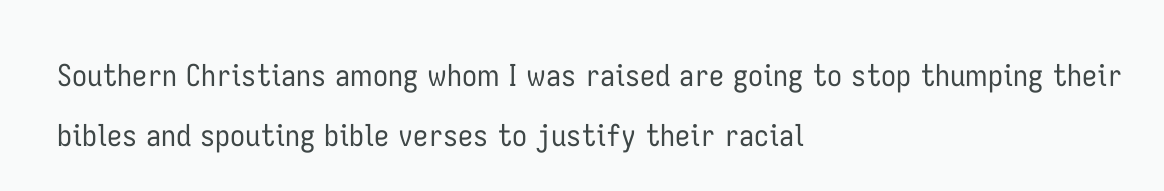Southern Christians among whom I was raised are going to stop thumping their bibles and spouting bible verses to justify their racial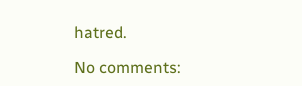hatred.

No comments: